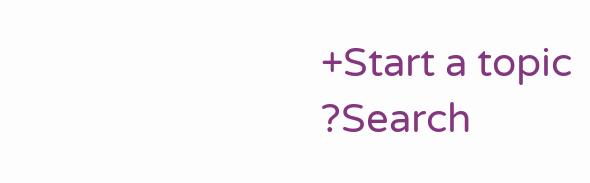+Start a topic
?Search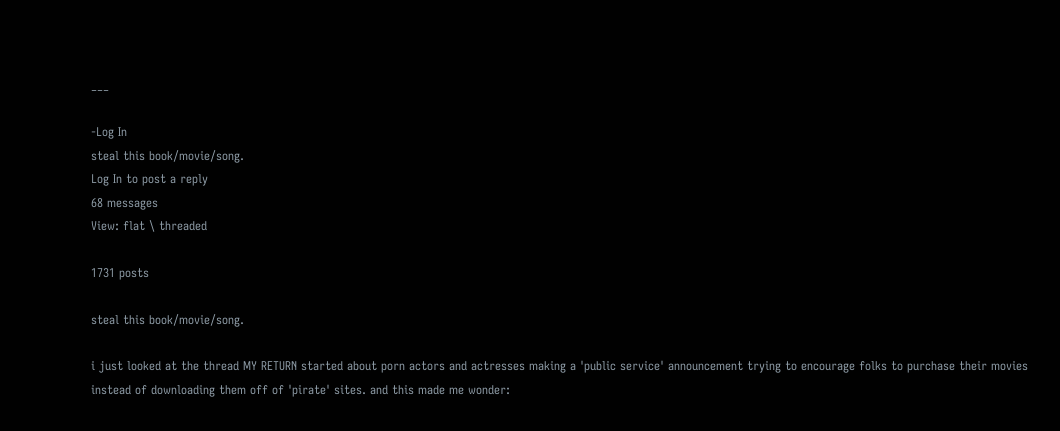___

-Log In
steal this book/movie/song.
Log In to post a reply
68 messages
View: flat \ threaded

1731 posts

steal this book/movie/song.

i just looked at the thread MY RETURN started about porn actors and actresses making a 'public service' announcement trying to encourage folks to purchase their movies instead of downloading them off of 'pirate' sites. and this made me wonder: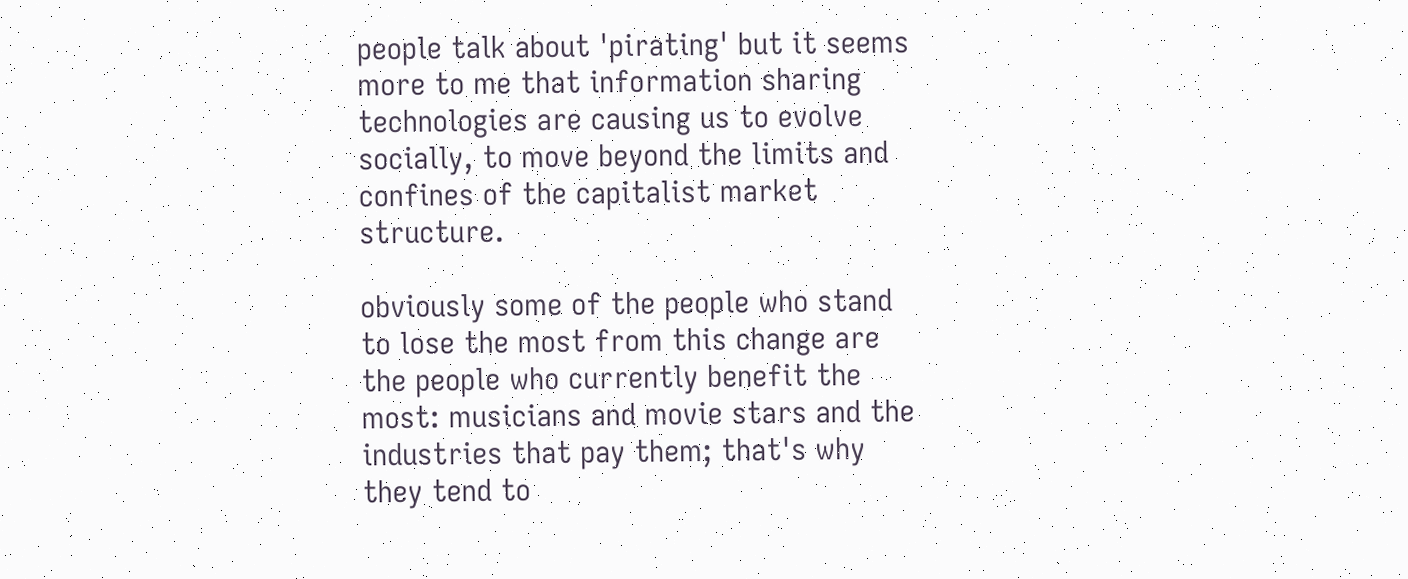people talk about 'pirating' but it seems more to me that information sharing technologies are causing us to evolve socially, to move beyond the limits and confines of the capitalist market structure.

obviously some of the people who stand to lose the most from this change are the people who currently benefit the most: musicians and movie stars and the industries that pay them; that's why they tend to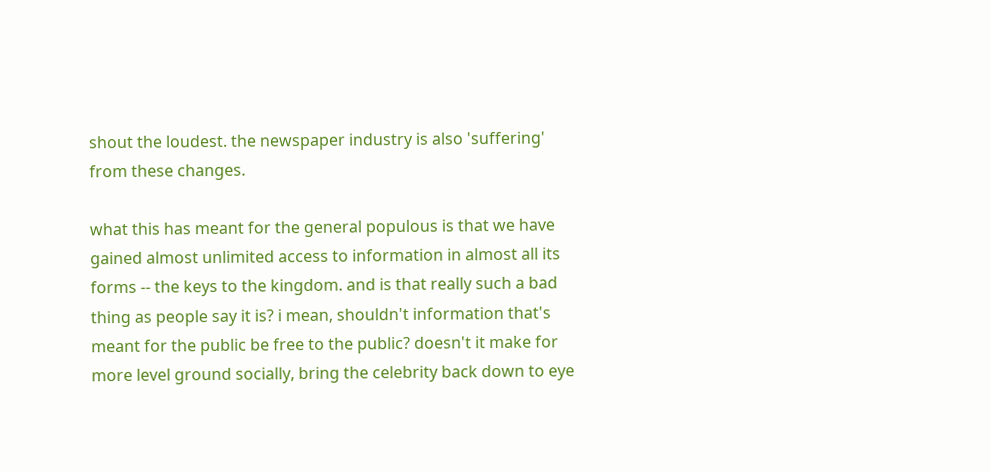shout the loudest. the newspaper industry is also 'suffering' from these changes.

what this has meant for the general populous is that we have gained almost unlimited access to information in almost all its forms -- the keys to the kingdom. and is that really such a bad thing as people say it is? i mean, shouldn't information that's meant for the public be free to the public? doesn't it make for more level ground socially, bring the celebrity back down to eye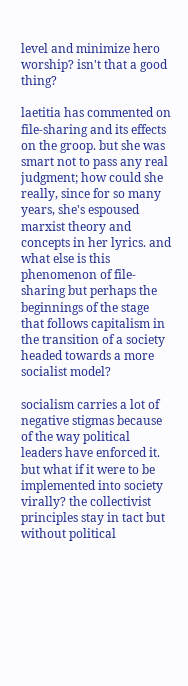level and minimize hero worship? isn't that a good thing?

laetitia has commented on file-sharing and its effects on the groop. but she was smart not to pass any real judgment; how could she really, since for so many years, she's espoused marxist theory and concepts in her lyrics. and what else is this phenomenon of file-sharing but perhaps the beginnings of the stage that follows capitalism in the transition of a society headed towards a more socialist model?

socialism carries a lot of negative stigmas because of the way political leaders have enforced it. but what if it were to be implemented into society virally? the collectivist principles stay in tact but without political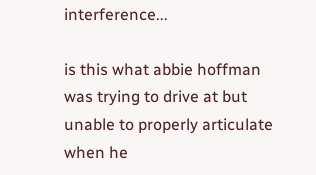interference...

is this what abbie hoffman was trying to drive at but unable to properly articulate when he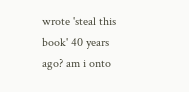wrote 'steal this book' 40 years ago? am i onto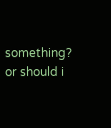something? or should i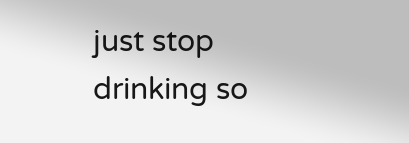just stop drinking so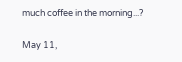much coffee in the morning...?

May 11,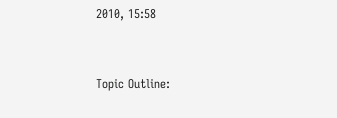2010, 15:58


Topic Outline: